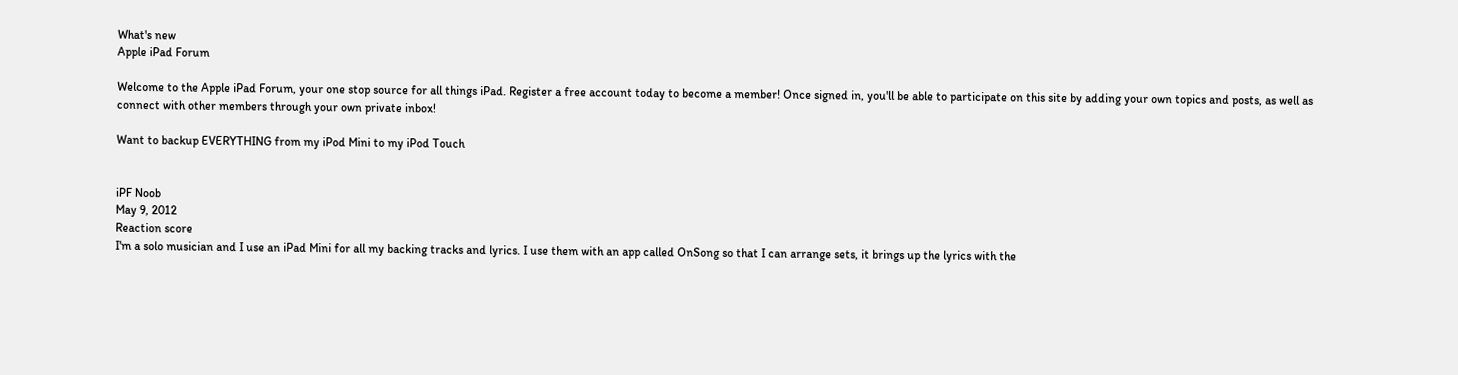What's new
Apple iPad Forum

Welcome to the Apple iPad Forum, your one stop source for all things iPad. Register a free account today to become a member! Once signed in, you'll be able to participate on this site by adding your own topics and posts, as well as connect with other members through your own private inbox!

Want to backup EVERYTHING from my iPod Mini to my iPod Touch


iPF Noob
May 9, 2012
Reaction score
I'm a solo musician and I use an iPad Mini for all my backing tracks and lyrics. I use them with an app called OnSong so that I can arrange sets, it brings up the lyrics with the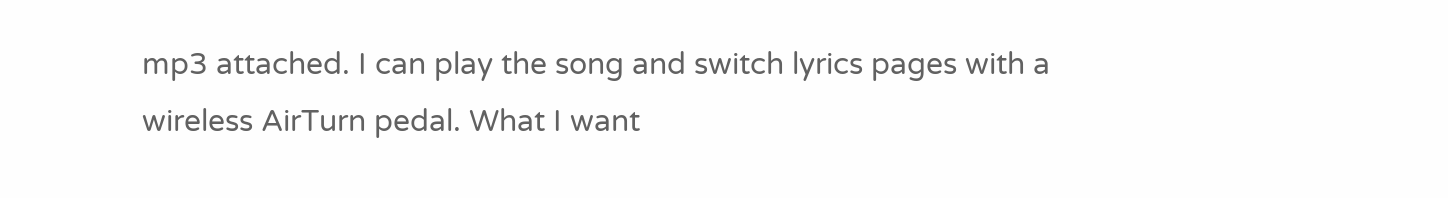mp3 attached. I can play the song and switch lyrics pages with a wireless AirTurn pedal. What I want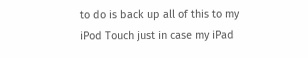to do is back up all of this to my iPod Touch just in case my iPad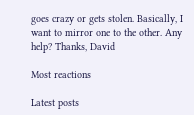goes crazy or gets stolen. Basically, I want to mirror one to the other. Any help? Thanks, David

Most reactions

Latest posts